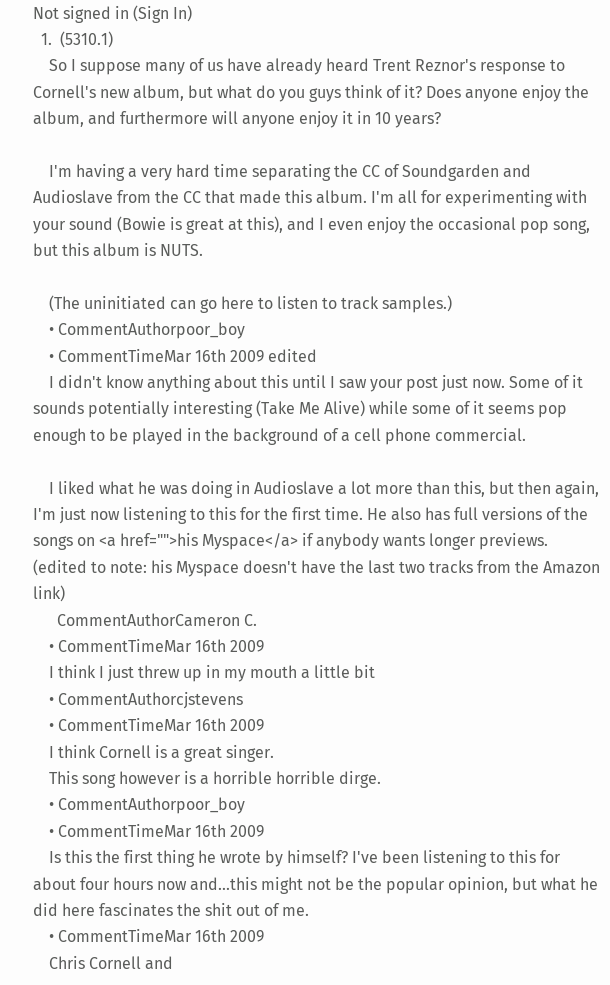Not signed in (Sign In)
  1.  (5310.1)
    So I suppose many of us have already heard Trent Reznor's response to Cornell's new album, but what do you guys think of it? Does anyone enjoy the album, and furthermore will anyone enjoy it in 10 years?

    I'm having a very hard time separating the CC of Soundgarden and Audioslave from the CC that made this album. I'm all for experimenting with your sound (Bowie is great at this), and I even enjoy the occasional pop song, but this album is NUTS.

    (The uninitiated can go here to listen to track samples.)
    • CommentAuthorpoor_boy
    • CommentTimeMar 16th 2009 edited
    I didn't know anything about this until I saw your post just now. Some of it sounds potentially interesting (Take Me Alive) while some of it seems pop enough to be played in the background of a cell phone commercial.

    I liked what he was doing in Audioslave a lot more than this, but then again, I'm just now listening to this for the first time. He also has full versions of the songs on <a href="">his Myspace</a> if anybody wants longer previews. (edited to note: his Myspace doesn't have the last two tracks from the Amazon link)
      CommentAuthorCameron C.
    • CommentTimeMar 16th 2009
    I think I just threw up in my mouth a little bit
    • CommentAuthorcjstevens
    • CommentTimeMar 16th 2009
    I think Cornell is a great singer.
    This song however is a horrible horrible dirge.
    • CommentAuthorpoor_boy
    • CommentTimeMar 16th 2009
    Is this the first thing he wrote by himself? I've been listening to this for about four hours now and...this might not be the popular opinion, but what he did here fascinates the shit out of me.
    • CommentTimeMar 16th 2009
    Chris Cornell and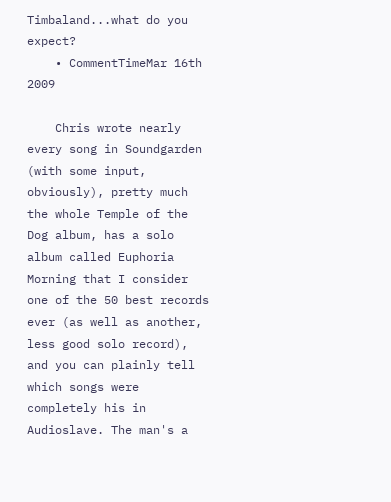Timbaland...what do you expect?
    • CommentTimeMar 16th 2009

    Chris wrote nearly every song in Soundgarden (with some input, obviously), pretty much the whole Temple of the Dog album, has a solo album called Euphoria Morning that I consider one of the 50 best records ever (as well as another, less good solo record), and you can plainly tell which songs were completely his in Audioslave. The man's a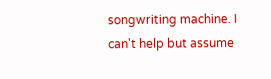songwriting machine. I can't help but assume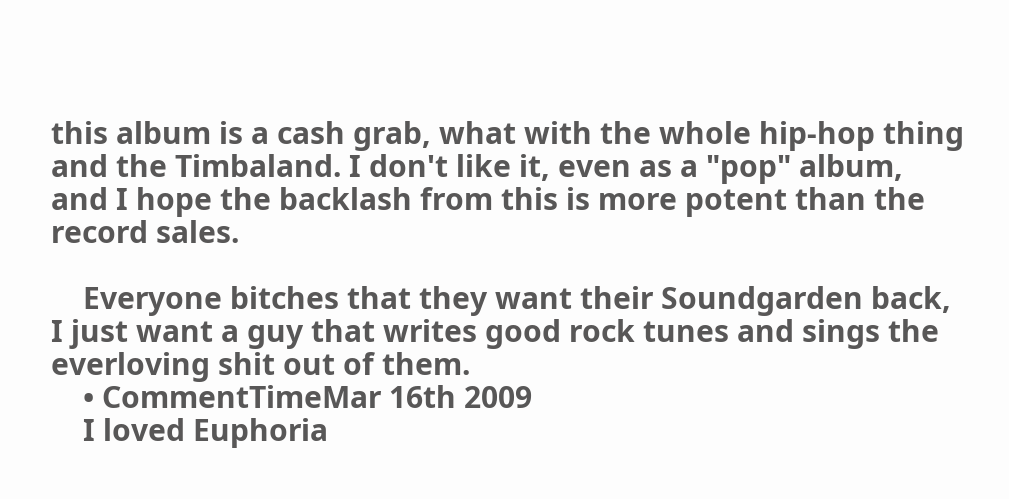this album is a cash grab, what with the whole hip-hop thing and the Timbaland. I don't like it, even as a "pop" album, and I hope the backlash from this is more potent than the record sales.

    Everyone bitches that they want their Soundgarden back, I just want a guy that writes good rock tunes and sings the everloving shit out of them.
    • CommentTimeMar 16th 2009
    I loved Euphoria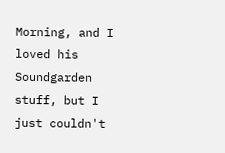Morning, and I loved his Soundgarden stuff, but I just couldn't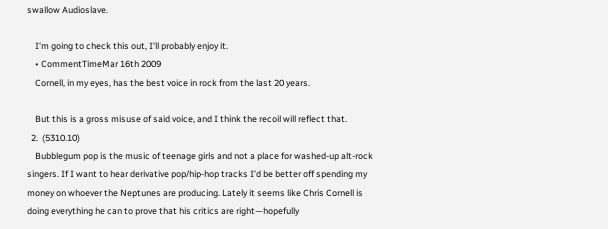swallow Audioslave.

    I'm going to check this out, I'll probably enjoy it.
    • CommentTimeMar 16th 2009
    Cornell, in my eyes, has the best voice in rock from the last 20 years.

    But this is a gross misuse of said voice, and I think the recoil will reflect that.
  2.  (5310.10)
    Bubblegum pop is the music of teenage girls and not a place for washed-up alt-rock singers. If I want to hear derivative pop/hip-hop tracks I’d be better off spending my money on whoever the Neptunes are producing. Lately it seems like Chris Cornell is doing everything he can to prove that his critics are right—hopefully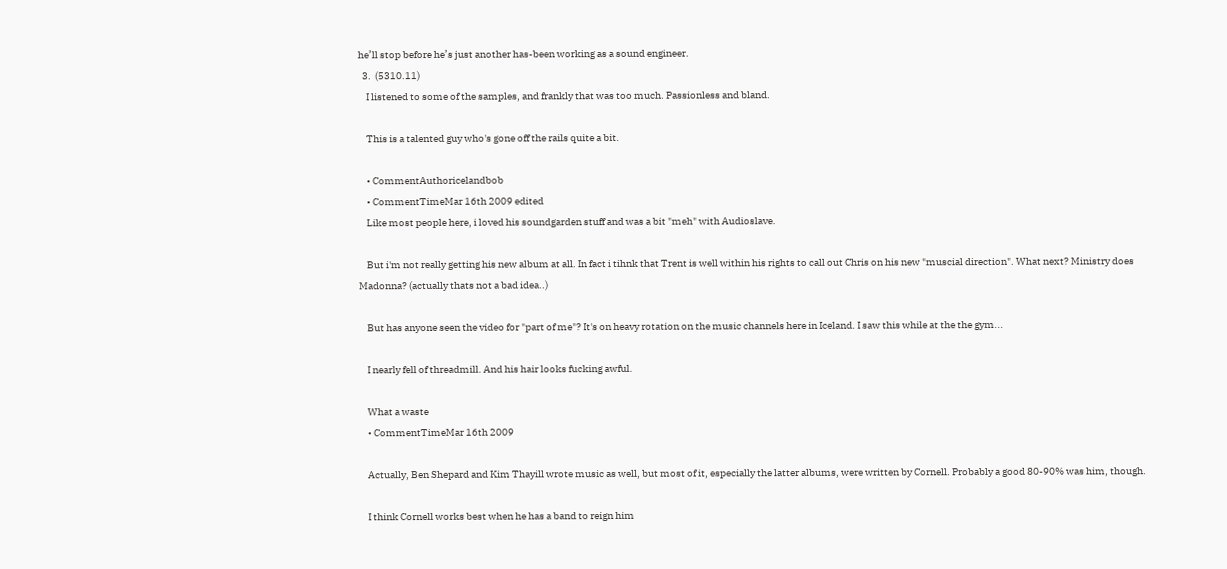he’ll stop before he’s just another has-been working as a sound engineer.
  3.  (5310.11)
    I listened to some of the samples, and frankly that was too much. Passionless and bland.

    This is a talented guy who's gone off the rails quite a bit.

    • CommentAuthoricelandbob
    • CommentTimeMar 16th 2009 edited
    Like most people here, i loved his soundgarden stuff and was a bit "meh" with Audioslave.

    But i'm not really getting his new album at all. In fact i tihnk that Trent is well within his rights to call out Chris on his new "muscial direction". What next? Ministry does Madonna? (actually thats not a bad idea..)

    But has anyone seen the video for "part of me"? It's on heavy rotation on the music channels here in Iceland. I saw this while at the the gym...

    I nearly fell of threadmill. And his hair looks fucking awful.

    What a waste
    • CommentTimeMar 16th 2009

    Actually, Ben Shepard and Kim Thayill wrote music as well, but most of it, especially the latter albums, were written by Cornell. Probably a good 80-90% was him, though.

    I think Cornell works best when he has a band to reign him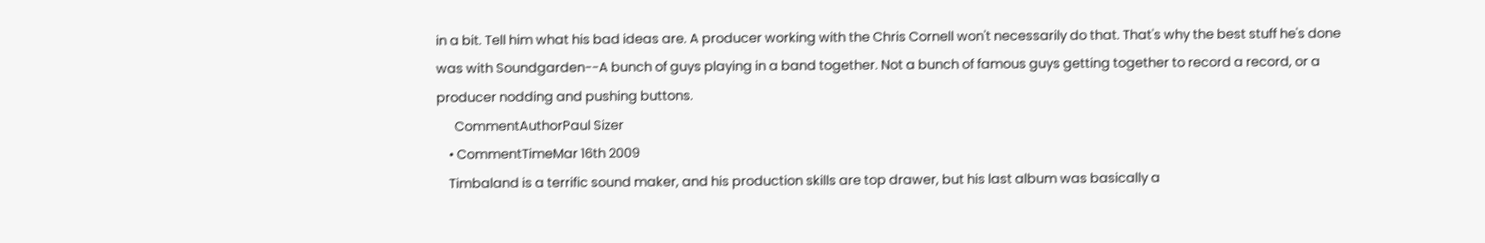in a bit. Tell him what his bad ideas are. A producer working with the Chris Cornell won't necessarily do that. That's why the best stuff he's done was with Soundgarden--A bunch of guys playing in a band together. Not a bunch of famous guys getting together to record a record, or a producer nodding and pushing buttons.
      CommentAuthorPaul Sizer
    • CommentTimeMar 16th 2009
    Timbaland is a terrific sound maker, and his production skills are top drawer, but his last album was basically a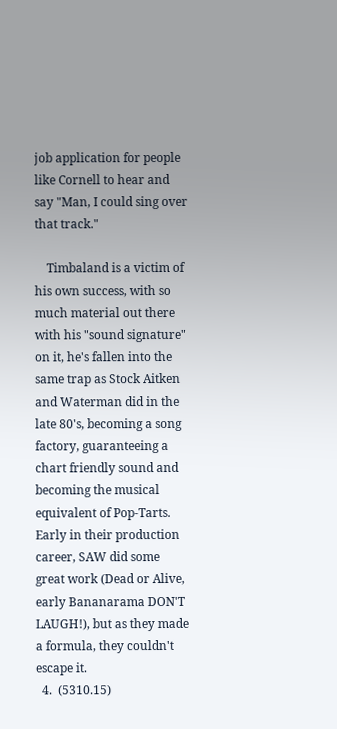job application for people like Cornell to hear and say "Man, I could sing over that track."

    Timbaland is a victim of his own success, with so much material out there with his "sound signature" on it, he's fallen into the same trap as Stock Aitken and Waterman did in the late 80's, becoming a song factory, guaranteeing a chart friendly sound and becoming the musical equivalent of Pop-Tarts. Early in their production career, SAW did some great work (Dead or Alive, early Bananarama DON'T LAUGH!), but as they made a formula, they couldn't escape it.
  4.  (5310.15)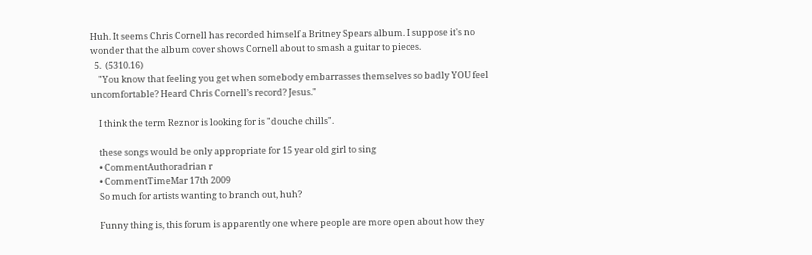Huh. It seems Chris Cornell has recorded himself a Britney Spears album. I suppose it's no wonder that the album cover shows Cornell about to smash a guitar to pieces.
  5.  (5310.16)
    "You know that feeling you get when somebody embarrasses themselves so badly YOU feel uncomfortable? Heard Chris Cornell’s record? Jesus."

    I think the term Reznor is looking for is "douche chills".

    these songs would be only appropriate for 15 year old girl to sing
    • CommentAuthoradrian r
    • CommentTimeMar 17th 2009
    So much for artists wanting to branch out, huh?

    Funny thing is, this forum is apparently one where people are more open about how they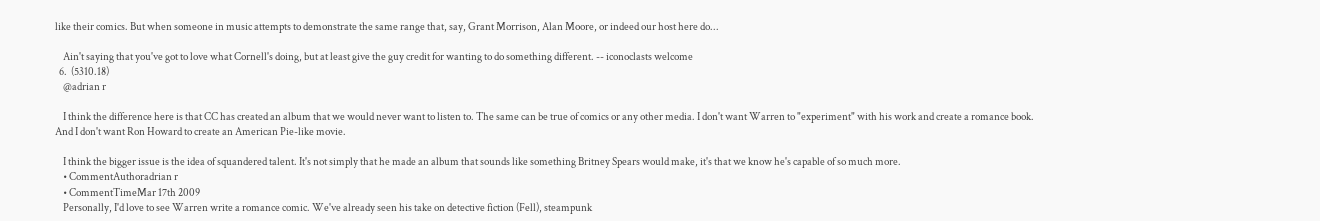like their comics. But when someone in music attempts to demonstrate the same range that, say, Grant Morrison, Alan Moore, or indeed our host here do...

    Ain't saying that you've got to love what Cornell's doing, but at least give the guy credit for wanting to do something different. -- iconoclasts welcome
  6.  (5310.18)
    @adrian r

    I think the difference here is that CC has created an album that we would never want to listen to. The same can be true of comics or any other media. I don't want Warren to "experiment" with his work and create a romance book. And I don't want Ron Howard to create an American Pie-like movie.

    I think the bigger issue is the idea of squandered talent. It's not simply that he made an album that sounds like something Britney Spears would make, it's that we know he's capable of so much more.
    • CommentAuthoradrian r
    • CommentTimeMar 17th 2009
    Personally, I'd love to see Warren write a romance comic. We've already seen his take on detective fiction (Fell), steampunk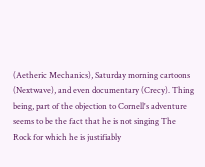(Aetheric Mechanics), Saturday morning cartoons (Nextwave), and even documentary (Crecy). Thing being, part of the objection to Cornell's adventure seems to be the fact that he is not singing The Rock for which he is justifiably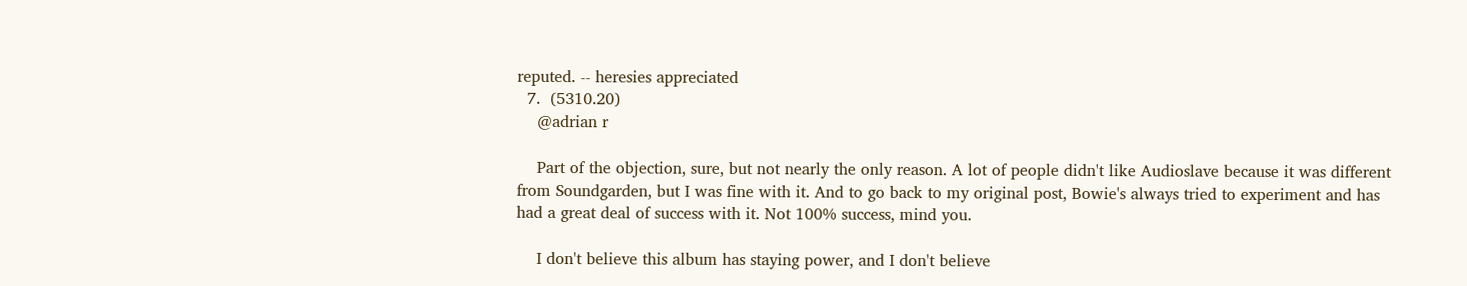reputed. -- heresies appreciated
  7.  (5310.20)
    @adrian r

    Part of the objection, sure, but not nearly the only reason. A lot of people didn't like Audioslave because it was different from Soundgarden, but I was fine with it. And to go back to my original post, Bowie's always tried to experiment and has had a great deal of success with it. Not 100% success, mind you.

    I don't believe this album has staying power, and I don't believe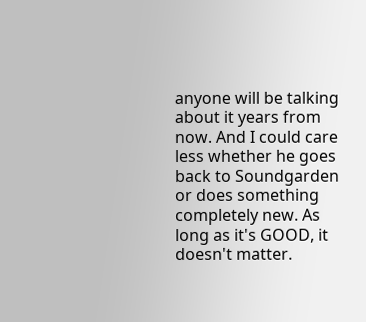anyone will be talking about it years from now. And I could care less whether he goes back to Soundgarden or does something completely new. As long as it's GOOD, it doesn't matter.